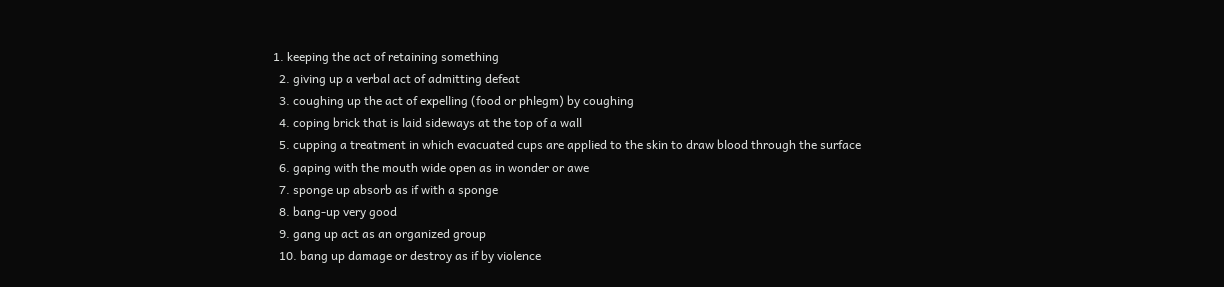1. keeping the act of retaining something
  2. giving up a verbal act of admitting defeat
  3. coughing up the act of expelling (food or phlegm) by coughing
  4. coping brick that is laid sideways at the top of a wall
  5. cupping a treatment in which evacuated cups are applied to the skin to draw blood through the surface
  6. gaping with the mouth wide open as in wonder or awe
  7. sponge up absorb as if with a sponge
  8. bang-up very good
  9. gang up act as an organized group
  10. bang up damage or destroy as if by violence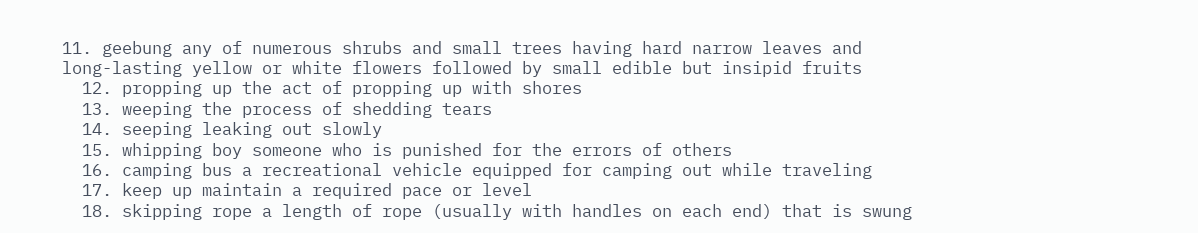11. geebung any of numerous shrubs and small trees having hard narrow leaves and long-lasting yellow or white flowers followed by small edible but insipid fruits
  12. propping up the act of propping up with shores
  13. weeping the process of shedding tears
  14. seeping leaking out slowly
  15. whipping boy someone who is punished for the errors of others
  16. camping bus a recreational vehicle equipped for camping out while traveling
  17. keep up maintain a required pace or level
  18. skipping rope a length of rope (usually with handles on each end) that is swung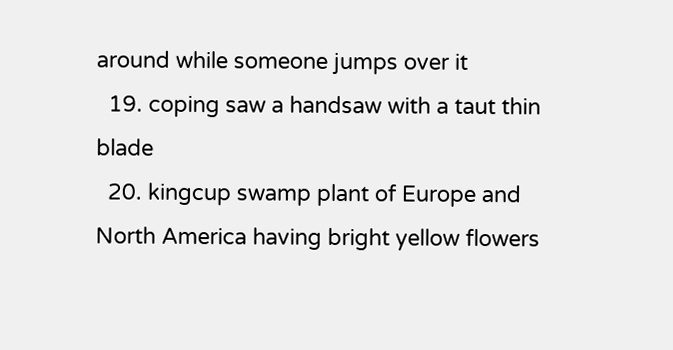around while someone jumps over it
  19. coping saw a handsaw with a taut thin blade
  20. kingcup swamp plant of Europe and North America having bright yellow flowers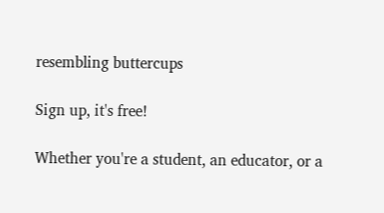resembling buttercups

Sign up, it's free!

Whether you're a student, an educator, or a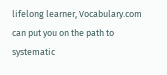lifelong learner, Vocabulary.com can put you on the path to systematic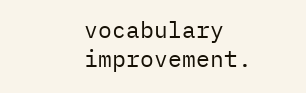vocabulary improvement.